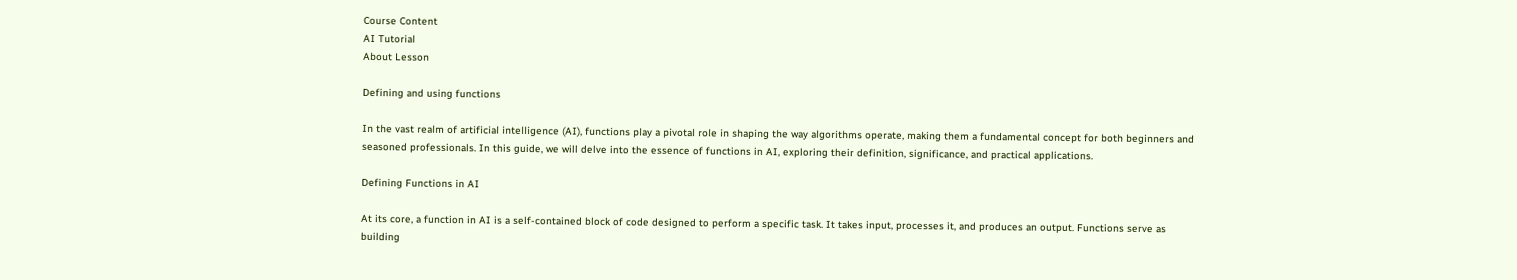Course Content
AI Tutorial
About Lesson

Defining and using functions

In the vast realm of artificial intelligence (AI), functions play a pivotal role in shaping the way algorithms operate, making them a fundamental concept for both beginners and seasoned professionals. In this guide, we will delve into the essence of functions in AI, exploring their definition, significance, and practical applications.

Defining Functions in AI

At its core, a function in AI is a self-contained block of code designed to perform a specific task. It takes input, processes it, and produces an output. Functions serve as building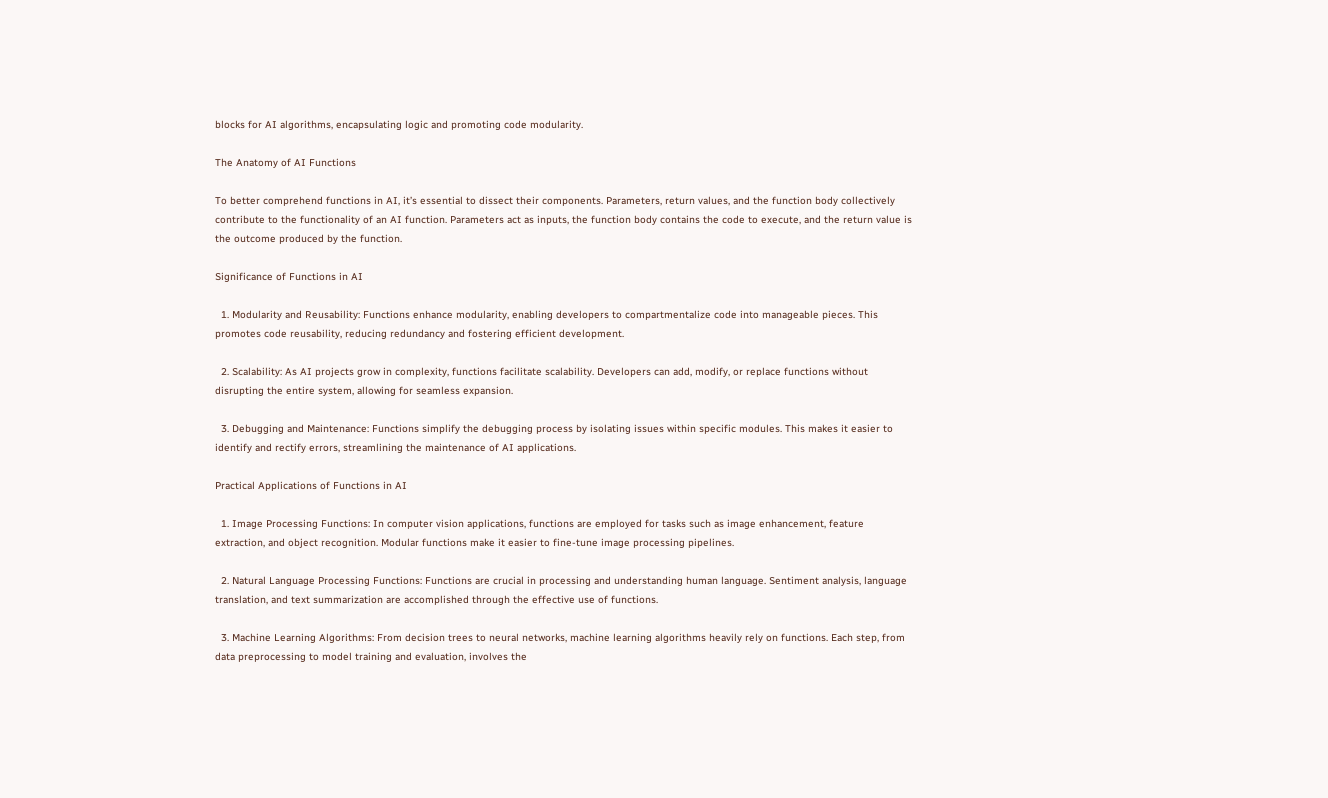blocks for AI algorithms, encapsulating logic and promoting code modularity.

The Anatomy of AI Functions

To better comprehend functions in AI, it’s essential to dissect their components. Parameters, return values, and the function body collectively contribute to the functionality of an AI function. Parameters act as inputs, the function body contains the code to execute, and the return value is the outcome produced by the function.

Significance of Functions in AI

  1. Modularity and Reusability: Functions enhance modularity, enabling developers to compartmentalize code into manageable pieces. This promotes code reusability, reducing redundancy and fostering efficient development.

  2. Scalability: As AI projects grow in complexity, functions facilitate scalability. Developers can add, modify, or replace functions without disrupting the entire system, allowing for seamless expansion.

  3. Debugging and Maintenance: Functions simplify the debugging process by isolating issues within specific modules. This makes it easier to identify and rectify errors, streamlining the maintenance of AI applications.

Practical Applications of Functions in AI

  1. Image Processing Functions: In computer vision applications, functions are employed for tasks such as image enhancement, feature extraction, and object recognition. Modular functions make it easier to fine-tune image processing pipelines.

  2. Natural Language Processing Functions: Functions are crucial in processing and understanding human language. Sentiment analysis, language translation, and text summarization are accomplished through the effective use of functions.

  3. Machine Learning Algorithms: From decision trees to neural networks, machine learning algorithms heavily rely on functions. Each step, from data preprocessing to model training and evaluation, involves the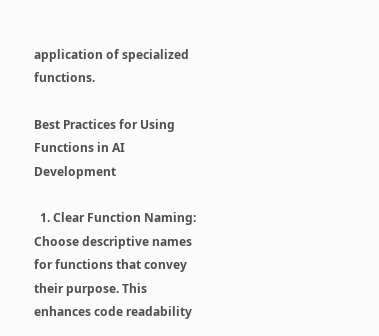application of specialized functions.

Best Practices for Using Functions in AI Development

  1. Clear Function Naming: Choose descriptive names for functions that convey their purpose. This enhances code readability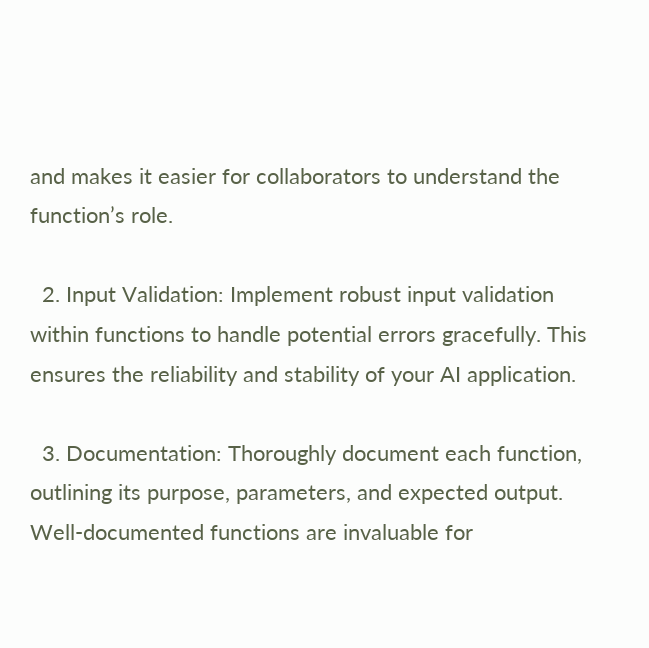and makes it easier for collaborators to understand the function’s role.

  2. Input Validation: Implement robust input validation within functions to handle potential errors gracefully. This ensures the reliability and stability of your AI application.

  3. Documentation: Thoroughly document each function, outlining its purpose, parameters, and expected output. Well-documented functions are invaluable for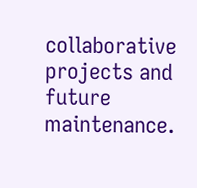collaborative projects and future maintenance.